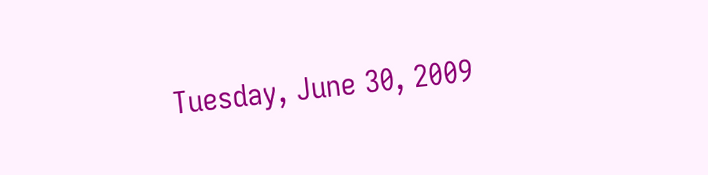Tuesday, June 30, 2009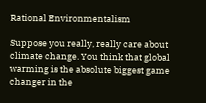Rational Environmentalism

Suppose you really, really care about climate change. You think that global warming is the absolute biggest game changer in the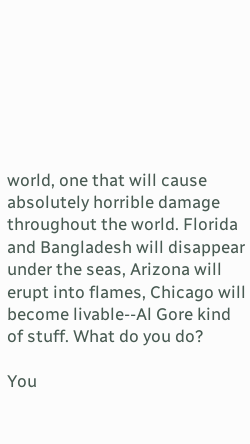world, one that will cause absolutely horrible damage throughout the world. Florida and Bangladesh will disappear under the seas, Arizona will erupt into flames, Chicago will become livable--Al Gore kind of stuff. What do you do?

You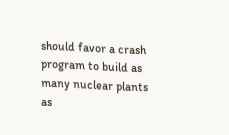should favor a crash program to build as many nuclear plants as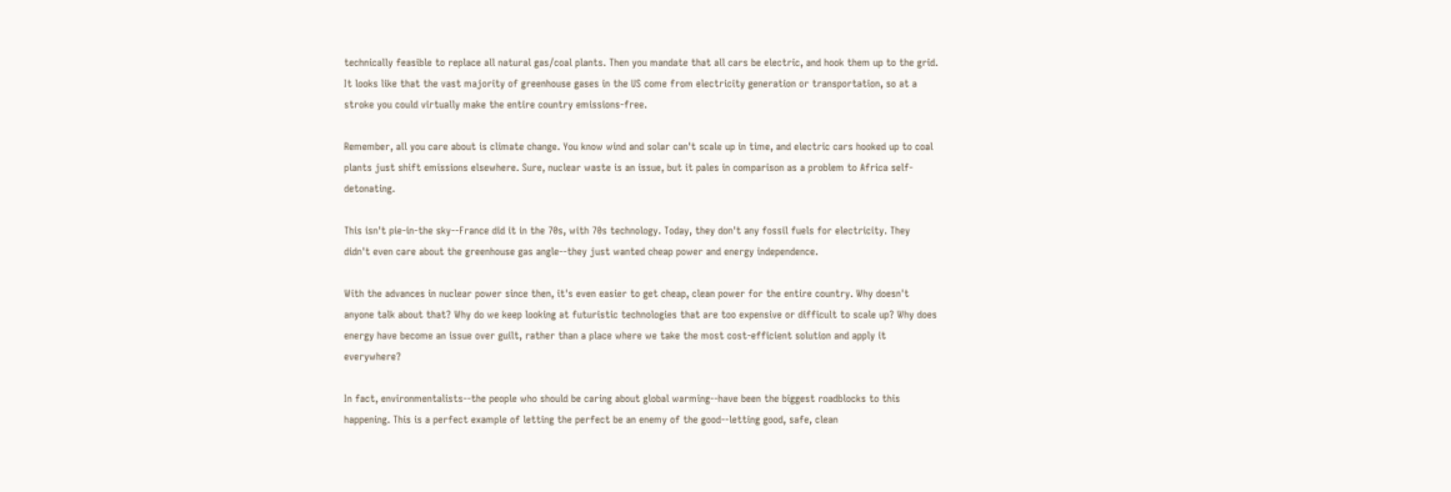technically feasible to replace all natural gas/coal plants. Then you mandate that all cars be electric, and hook them up to the grid. It looks like that the vast majority of greenhouse gases in the US come from electricity generation or transportation, so at a stroke you could virtually make the entire country emissions-free.

Remember, all you care about is climate change. You know wind and solar can't scale up in time, and electric cars hooked up to coal plants just shift emissions elsewhere. Sure, nuclear waste is an issue, but it pales in comparison as a problem to Africa self-detonating.

This isn't pie-in-the sky--France did it in the 70s, with 70s technology. Today, they don't any fossil fuels for electricity. They didn't even care about the greenhouse gas angle--they just wanted cheap power and energy independence.

With the advances in nuclear power since then, it's even easier to get cheap, clean power for the entire country. Why doesn't anyone talk about that? Why do we keep looking at futuristic technologies that are too expensive or difficult to scale up? Why does energy have become an issue over guilt, rather than a place where we take the most cost-efficient solution and apply it everywhere?

In fact, environmentalists--the people who should be caring about global warming--have been the biggest roadblocks to this happening. This is a perfect example of letting the perfect be an enemy of the good--letting good, safe, clean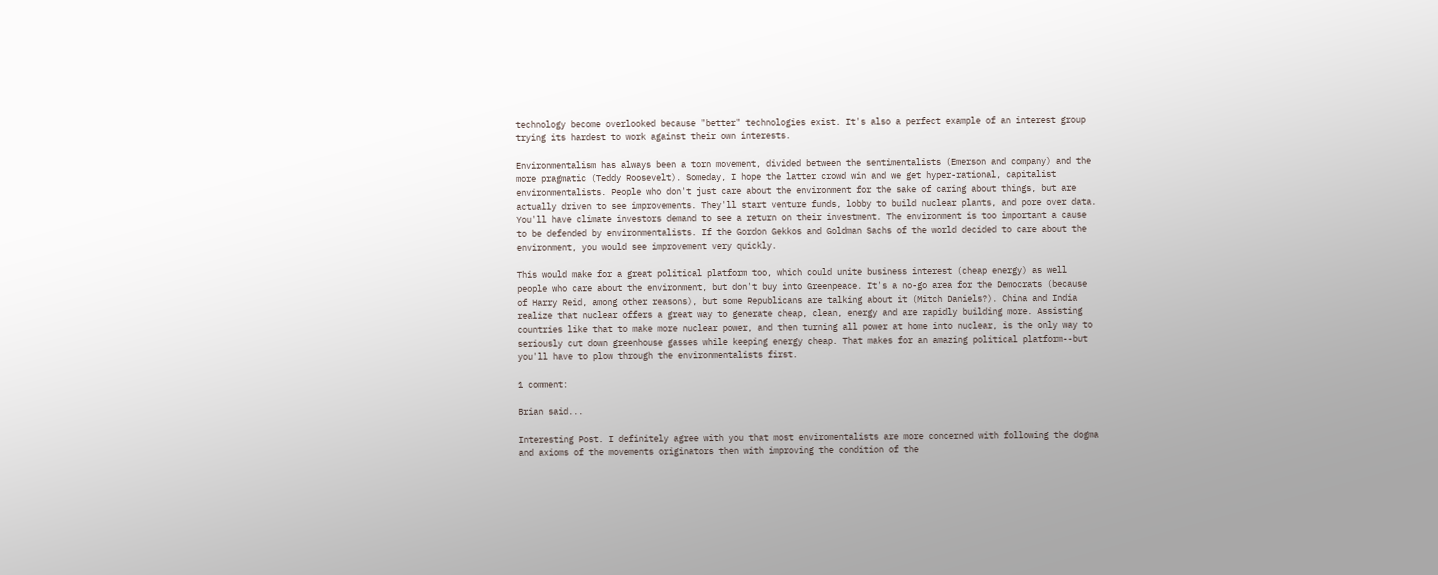technology become overlooked because "better" technologies exist. It's also a perfect example of an interest group trying its hardest to work against their own interests.

Environmentalism has always been a torn movement, divided between the sentimentalists (Emerson and company) and the more pragmatic (Teddy Roosevelt). Someday, I hope the latter crowd win and we get hyper-rational, capitalist environmentalists. People who don't just care about the environment for the sake of caring about things, but are actually driven to see improvements. They'll start venture funds, lobby to build nuclear plants, and pore over data. You'll have climate investors demand to see a return on their investment. The environment is too important a cause to be defended by environmentalists. If the Gordon Gekkos and Goldman Sachs of the world decided to care about the environment, you would see improvement very quickly.

This would make for a great political platform too, which could unite business interest (cheap energy) as well people who care about the environment, but don't buy into Greenpeace. It's a no-go area for the Democrats (because of Harry Reid, among other reasons), but some Republicans are talking about it (Mitch Daniels?). China and India realize that nuclear offers a great way to generate cheap, clean, energy and are rapidly building more. Assisting countries like that to make more nuclear power, and then turning all power at home into nuclear, is the only way to seriously cut down greenhouse gasses while keeping energy cheap. That makes for an amazing political platform--but you'll have to plow through the environmentalists first.

1 comment:

Brian said...

Interesting Post. I definitely agree with you that most enviromentalists are more concerned with following the dogma and axioms of the movements originators then with improving the condition of the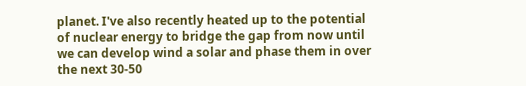planet. I've also recently heated up to the potential of nuclear energy to bridge the gap from now until we can develop wind a solar and phase them in over the next 30-50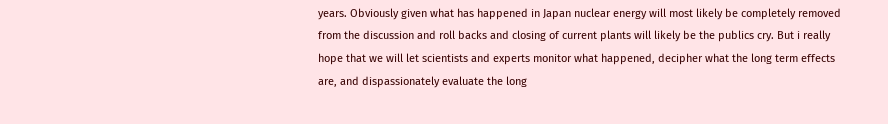years. Obviously given what has happened in Japan nuclear energy will most likely be completely removed from the discussion and roll backs and closing of current plants will likely be the publics cry. But i really hope that we will let scientists and experts monitor what happened, decipher what the long term effects are, and dispassionately evaluate the long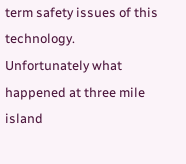term safety issues of this technology. Unfortunately what happened at three mile island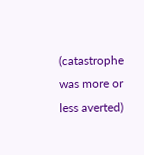(catastrophe was more or less averted)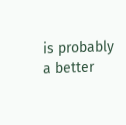is probably a better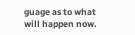guage as to what will happen now.